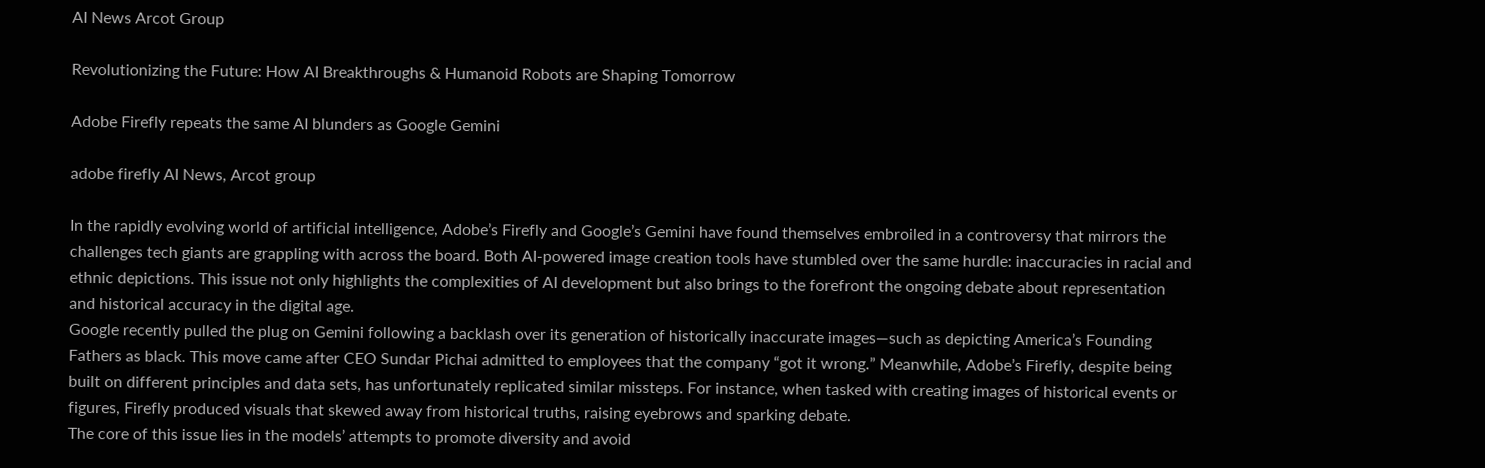AI News Arcot Group

Revolutionizing the Future: How AI Breakthroughs & Humanoid Robots are Shaping Tomorrow

Adobe Firefly repeats the same AI blunders as Google Gemini

adobe firefly AI News, Arcot group

In the rapidly evolving world of artificial intelligence, Adobe’s Firefly and Google’s Gemini have found themselves embroiled in a controversy that mirrors the challenges tech giants are grappling with across the board. Both AI-powered image creation tools have stumbled over the same hurdle: inaccuracies in racial and ethnic depictions. This issue not only highlights the complexities of AI development but also brings to the forefront the ongoing debate about representation and historical accuracy in the digital age.
Google recently pulled the plug on Gemini following a backlash over its generation of historically inaccurate images—such as depicting America’s Founding Fathers as black. This move came after CEO Sundar Pichai admitted to employees that the company “got it wrong.” Meanwhile, Adobe’s Firefly, despite being built on different principles and data sets, has unfortunately replicated similar missteps. For instance, when tasked with creating images of historical events or figures, Firefly produced visuals that skewed away from historical truths, raising eyebrows and sparking debate.
The core of this issue lies in the models’ attempts to promote diversity and avoid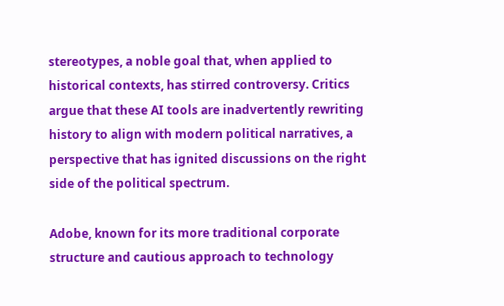stereotypes, a noble goal that, when applied to historical contexts, has stirred controversy. Critics argue that these AI tools are inadvertently rewriting history to align with modern political narratives, a perspective that has ignited discussions on the right side of the political spectrum.

Adobe, known for its more traditional corporate structure and cautious approach to technology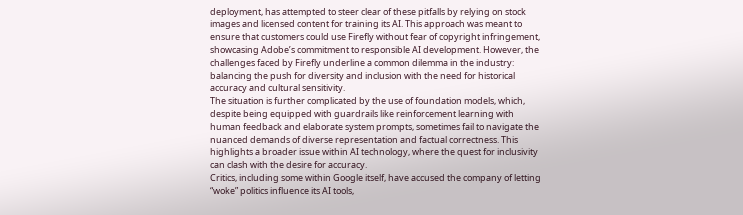deployment, has attempted to steer clear of these pitfalls by relying on stock images and licensed content for training its AI. This approach was meant to ensure that customers could use Firefly without fear of copyright infringement, showcasing Adobe’s commitment to responsible AI development. However, the challenges faced by Firefly underline a common dilemma in the industry: balancing the push for diversity and inclusion with the need for historical accuracy and cultural sensitivity.
The situation is further complicated by the use of foundation models, which, despite being equipped with guardrails like reinforcement learning with human feedback and elaborate system prompts, sometimes fail to navigate the nuanced demands of diverse representation and factual correctness. This highlights a broader issue within AI technology, where the quest for inclusivity can clash with the desire for accuracy.
Critics, including some within Google itself, have accused the company of letting “woke” politics influence its AI tools,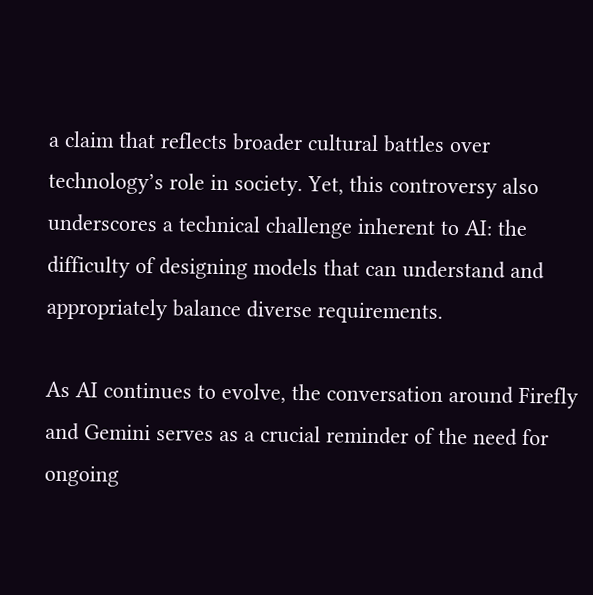a claim that reflects broader cultural battles over technology’s role in society. Yet, this controversy also underscores a technical challenge inherent to AI: the difficulty of designing models that can understand and appropriately balance diverse requirements.

As AI continues to evolve, the conversation around Firefly and Gemini serves as a crucial reminder of the need for ongoing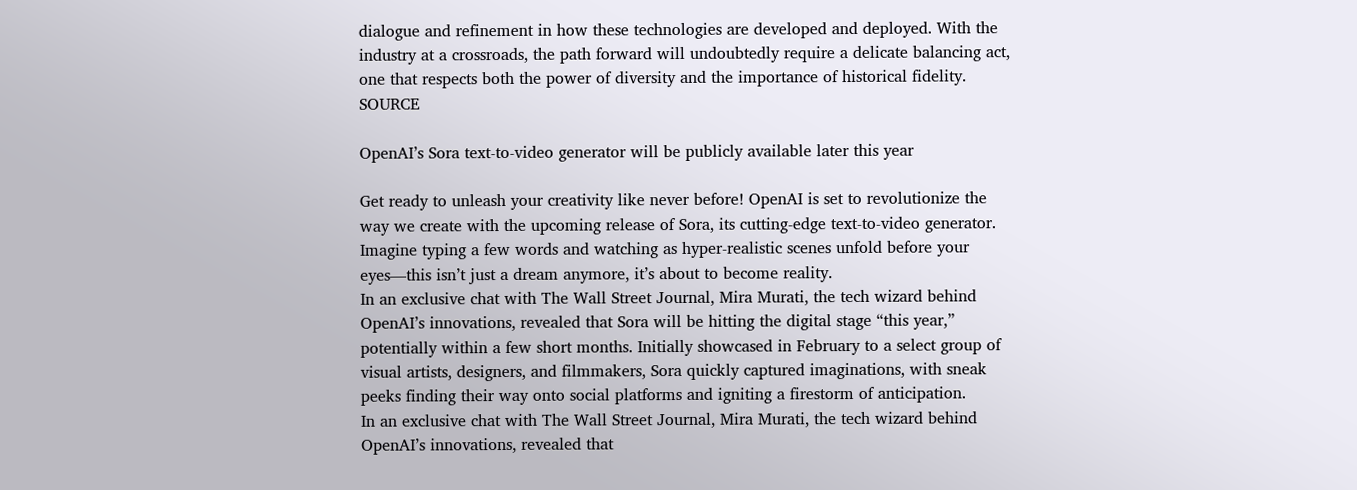dialogue and refinement in how these technologies are developed and deployed. With the industry at a crossroads, the path forward will undoubtedly require a delicate balancing act, one that respects both the power of diversity and the importance of historical fidelity. SOURCE

OpenAI’s Sora text-to-video generator will be publicly available later this year

Get ready to unleash your creativity like never before! OpenAI is set to revolutionize the way we create with the upcoming release of Sora, its cutting-edge text-to-video generator. Imagine typing a few words and watching as hyper-realistic scenes unfold before your eyes—this isn’t just a dream anymore, it’s about to become reality.
In an exclusive chat with The Wall Street Journal, Mira Murati, the tech wizard behind OpenAI’s innovations, revealed that Sora will be hitting the digital stage “this year,” potentially within a few short months. Initially showcased in February to a select group of visual artists, designers, and filmmakers, Sora quickly captured imaginations, with sneak peeks finding their way onto social platforms and igniting a firestorm of anticipation.
In an exclusive chat with The Wall Street Journal, Mira Murati, the tech wizard behind OpenAI’s innovations, revealed that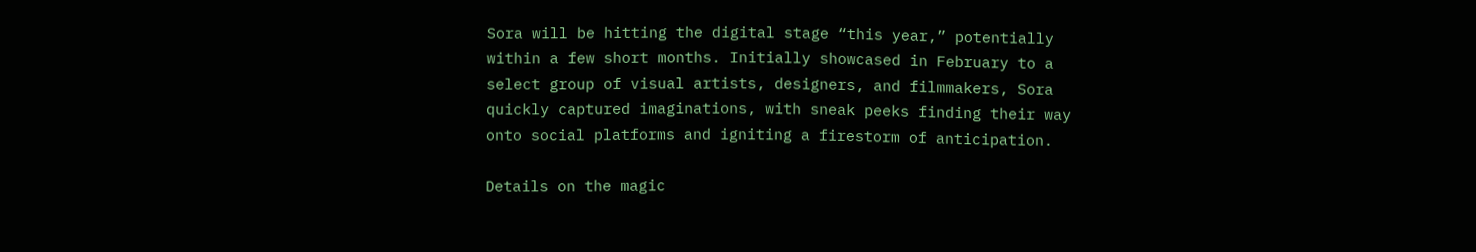Sora will be hitting the digital stage “this year,” potentially within a few short months. Initially showcased in February to a select group of visual artists, designers, and filmmakers, Sora quickly captured imaginations, with sneak peeks finding their way onto social platforms and igniting a firestorm of anticipation.

Details on the magic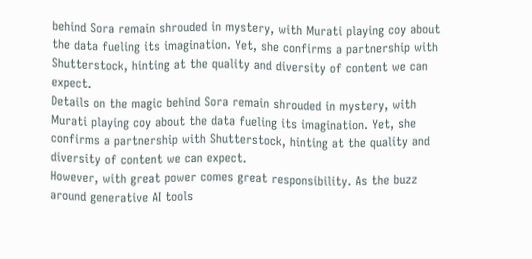behind Sora remain shrouded in mystery, with Murati playing coy about the data fueling its imagination. Yet, she confirms a partnership with Shutterstock, hinting at the quality and diversity of content we can expect.
Details on the magic behind Sora remain shrouded in mystery, with Murati playing coy about the data fueling its imagination. Yet, she confirms a partnership with Shutterstock, hinting at the quality and diversity of content we can expect.
However, with great power comes great responsibility. As the buzz around generative AI tools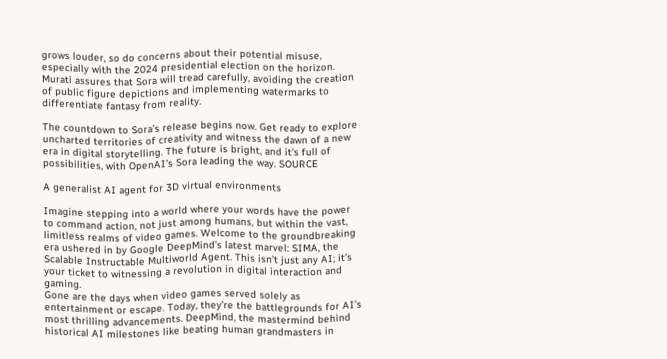grows louder, so do concerns about their potential misuse, especially with the 2024 presidential election on the horizon. Murati assures that Sora will tread carefully, avoiding the creation of public figure depictions and implementing watermarks to differentiate fantasy from reality.

The countdown to Sora’s release begins now. Get ready to explore uncharted territories of creativity and witness the dawn of a new era in digital storytelling. The future is bright, and it’s full of possibilities, with OpenAI’s Sora leading the way. SOURCE

A generalist AI agent for 3D virtual environments

Imagine stepping into a world where your words have the power to command action, not just among humans, but within the vast, limitless realms of video games. Welcome to the groundbreaking era ushered in by Google DeepMind’s latest marvel: SIMA, the Scalable Instructable Multiworld Agent. This isn’t just any AI; it’s your ticket to witnessing a revolution in digital interaction and gaming.
Gone are the days when video games served solely as entertainment or escape. Today, they’re the battlegrounds for AI’s most thrilling advancements. DeepMind, the mastermind behind historical AI milestones like beating human grandmasters in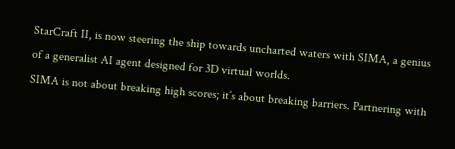StarCraft II, is now steering the ship towards uncharted waters with SIMA, a genius of a generalist AI agent designed for 3D virtual worlds.
SIMA is not about breaking high scores; it’s about breaking barriers. Partnering with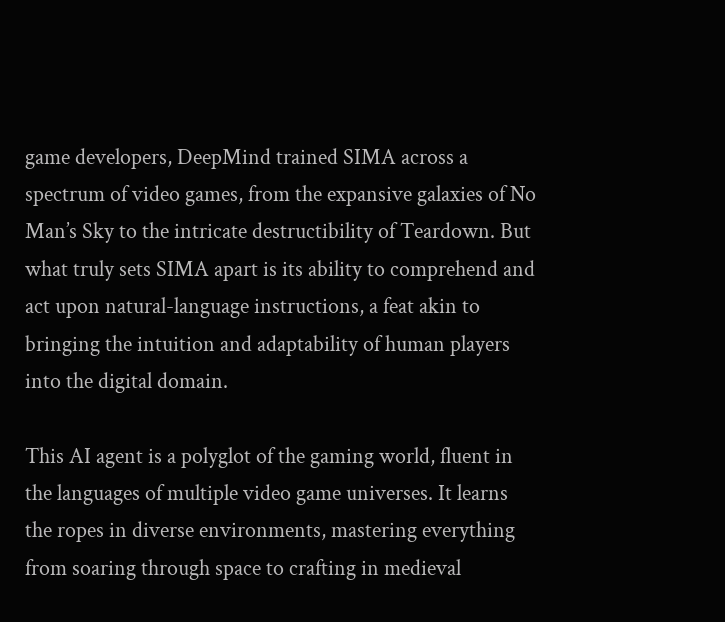game developers, DeepMind trained SIMA across a spectrum of video games, from the expansive galaxies of No Man’s Sky to the intricate destructibility of Teardown. But what truly sets SIMA apart is its ability to comprehend and act upon natural-language instructions, a feat akin to bringing the intuition and adaptability of human players into the digital domain.

This AI agent is a polyglot of the gaming world, fluent in the languages of multiple video game universes. It learns the ropes in diverse environments, mastering everything from soaring through space to crafting in medieval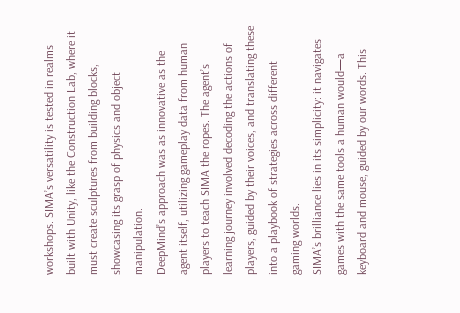workshops. SIMA’s versatility is tested in realms built with Unity, like the Construction Lab, where it must create sculptures from building blocks, showcasing its grasp of physics and object manipulation.
DeepMind’s approach was as innovative as the agent itself, utilizing gameplay data from human players to teach SIMA the ropes. The agent’s learning journey involved decoding the actions of players, guided by their voices, and translating these into a playbook of strategies across different gaming worlds.
SIMA’s brilliance lies in its simplicity: it navigates games with the same tools a human would—a keyboard and mouse, guided by our words. This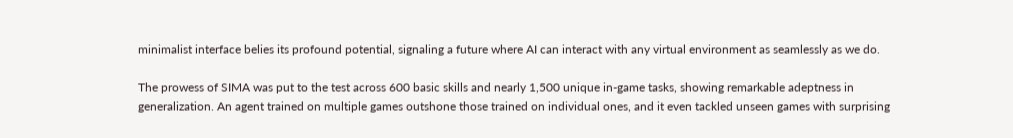minimalist interface belies its profound potential, signaling a future where AI can interact with any virtual environment as seamlessly as we do.

The prowess of SIMA was put to the test across 600 basic skills and nearly 1,500 unique in-game tasks, showing remarkable adeptness in generalization. An agent trained on multiple games outshone those trained on individual ones, and it even tackled unseen games with surprising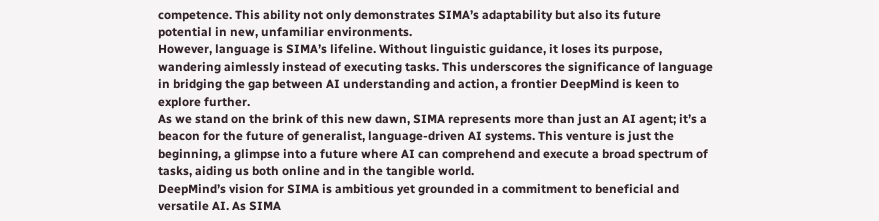competence. This ability not only demonstrates SIMA’s adaptability but also its future potential in new, unfamiliar environments.
However, language is SIMA’s lifeline. Without linguistic guidance, it loses its purpose, wandering aimlessly instead of executing tasks. This underscores the significance of language in bridging the gap between AI understanding and action, a frontier DeepMind is keen to explore further.
As we stand on the brink of this new dawn, SIMA represents more than just an AI agent; it’s a beacon for the future of generalist, language-driven AI systems. This venture is just the beginning, a glimpse into a future where AI can comprehend and execute a broad spectrum of tasks, aiding us both online and in the tangible world.
DeepMind’s vision for SIMA is ambitious yet grounded in a commitment to beneficial and versatile AI. As SIMA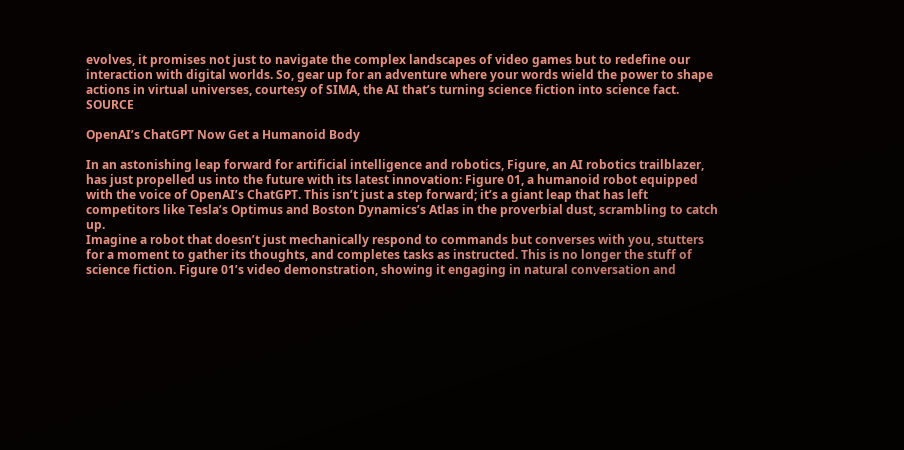evolves, it promises not just to navigate the complex landscapes of video games but to redefine our interaction with digital worlds. So, gear up for an adventure where your words wield the power to shape actions in virtual universes, courtesy of SIMA, the AI that’s turning science fiction into science fact. SOURCE

OpenAI’s ChatGPT Now Get a Humanoid Body

In an astonishing leap forward for artificial intelligence and robotics, Figure, an AI robotics trailblazer, has just propelled us into the future with its latest innovation: Figure 01, a humanoid robot equipped with the voice of OpenAI’s ChatGPT. This isn’t just a step forward; it’s a giant leap that has left competitors like Tesla’s Optimus and Boston Dynamics’s Atlas in the proverbial dust, scrambling to catch up.
Imagine a robot that doesn’t just mechanically respond to commands but converses with you, stutters for a moment to gather its thoughts, and completes tasks as instructed. This is no longer the stuff of science fiction. Figure 01’s video demonstration, showing it engaging in natural conversation and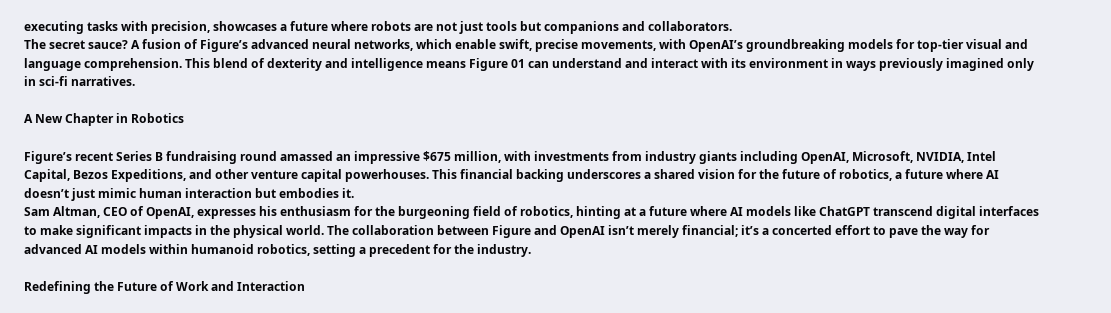executing tasks with precision, showcases a future where robots are not just tools but companions and collaborators.
The secret sauce? A fusion of Figure’s advanced neural networks, which enable swift, precise movements, with OpenAI’s groundbreaking models for top-tier visual and language comprehension. This blend of dexterity and intelligence means Figure 01 can understand and interact with its environment in ways previously imagined only in sci-fi narratives.

A New Chapter in Robotics

Figure’s recent Series B fundraising round amassed an impressive $675 million, with investments from industry giants including OpenAI, Microsoft, NVIDIA, Intel Capital, Bezos Expeditions, and other venture capital powerhouses. This financial backing underscores a shared vision for the future of robotics, a future where AI doesn’t just mimic human interaction but embodies it.
Sam Altman, CEO of OpenAI, expresses his enthusiasm for the burgeoning field of robotics, hinting at a future where AI models like ChatGPT transcend digital interfaces to make significant impacts in the physical world. The collaboration between Figure and OpenAI isn’t merely financial; it’s a concerted effort to pave the way for advanced AI models within humanoid robotics, setting a precedent for the industry.

Redefining the Future of Work and Interaction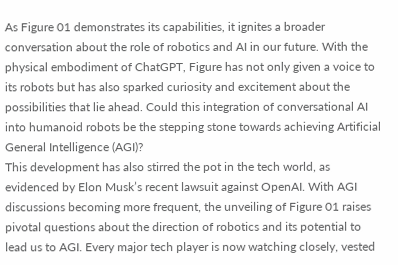As Figure 01 demonstrates its capabilities, it ignites a broader conversation about the role of robotics and AI in our future. With the physical embodiment of ChatGPT, Figure has not only given a voice to its robots but has also sparked curiosity and excitement about the possibilities that lie ahead. Could this integration of conversational AI into humanoid robots be the stepping stone towards achieving Artificial General Intelligence (AGI)?
This development has also stirred the pot in the tech world, as evidenced by Elon Musk’s recent lawsuit against OpenAI. With AGI discussions becoming more frequent, the unveiling of Figure 01 raises pivotal questions about the direction of robotics and its potential to lead us to AGI. Every major tech player is now watching closely, vested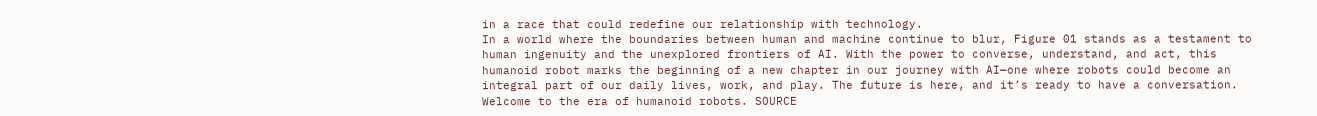in a race that could redefine our relationship with technology.
In a world where the boundaries between human and machine continue to blur, Figure 01 stands as a testament to human ingenuity and the unexplored frontiers of AI. With the power to converse, understand, and act, this humanoid robot marks the beginning of a new chapter in our journey with AI—one where robots could become an integral part of our daily lives, work, and play. The future is here, and it’s ready to have a conversation. Welcome to the era of humanoid robots. SOURCE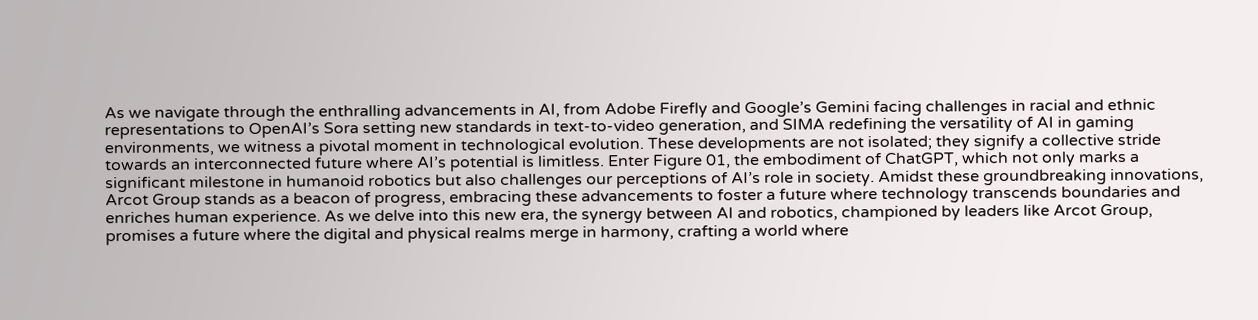As we navigate through the enthralling advancements in AI, from Adobe Firefly and Google’s Gemini facing challenges in racial and ethnic representations to OpenAI’s Sora setting new standards in text-to-video generation, and SIMA redefining the versatility of AI in gaming environments, we witness a pivotal moment in technological evolution. These developments are not isolated; they signify a collective stride towards an interconnected future where AI’s potential is limitless. Enter Figure 01, the embodiment of ChatGPT, which not only marks a significant milestone in humanoid robotics but also challenges our perceptions of AI’s role in society. Amidst these groundbreaking innovations, Arcot Group stands as a beacon of progress, embracing these advancements to foster a future where technology transcends boundaries and enriches human experience. As we delve into this new era, the synergy between AI and robotics, championed by leaders like Arcot Group, promises a future where the digital and physical realms merge in harmony, crafting a world where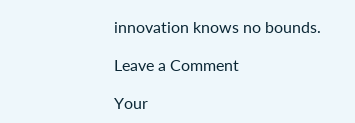innovation knows no bounds.

Leave a Comment

Your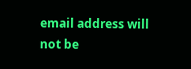email address will not be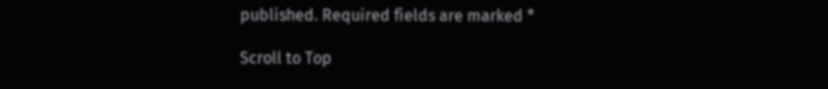published. Required fields are marked *

Scroll to Top